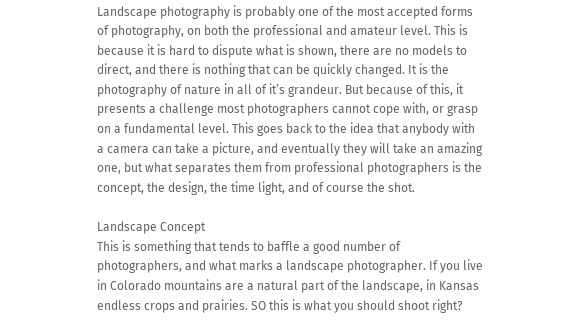Landscape photography is probably one of the most accepted forms of photography, on both the professional and amateur level. This is because it is hard to dispute what is shown, there are no models to direct, and there is nothing that can be quickly changed. It is the photography of nature in all of it’s grandeur. But because of this, it presents a challenge most photographers cannot cope with, or grasp on a fundamental level. This goes back to the idea that anybody with a camera can take a picture, and eventually they will take an amazing one, but what separates them from professional photographers is the concept, the design, the time light, and of course the shot.

Landscape Concept
This is something that tends to baffle a good number of photographers, and what marks a landscape photographer. If you live in Colorado mountains are a natural part of the landscape, in Kansas endless crops and prairies. SO this is what you should shoot right?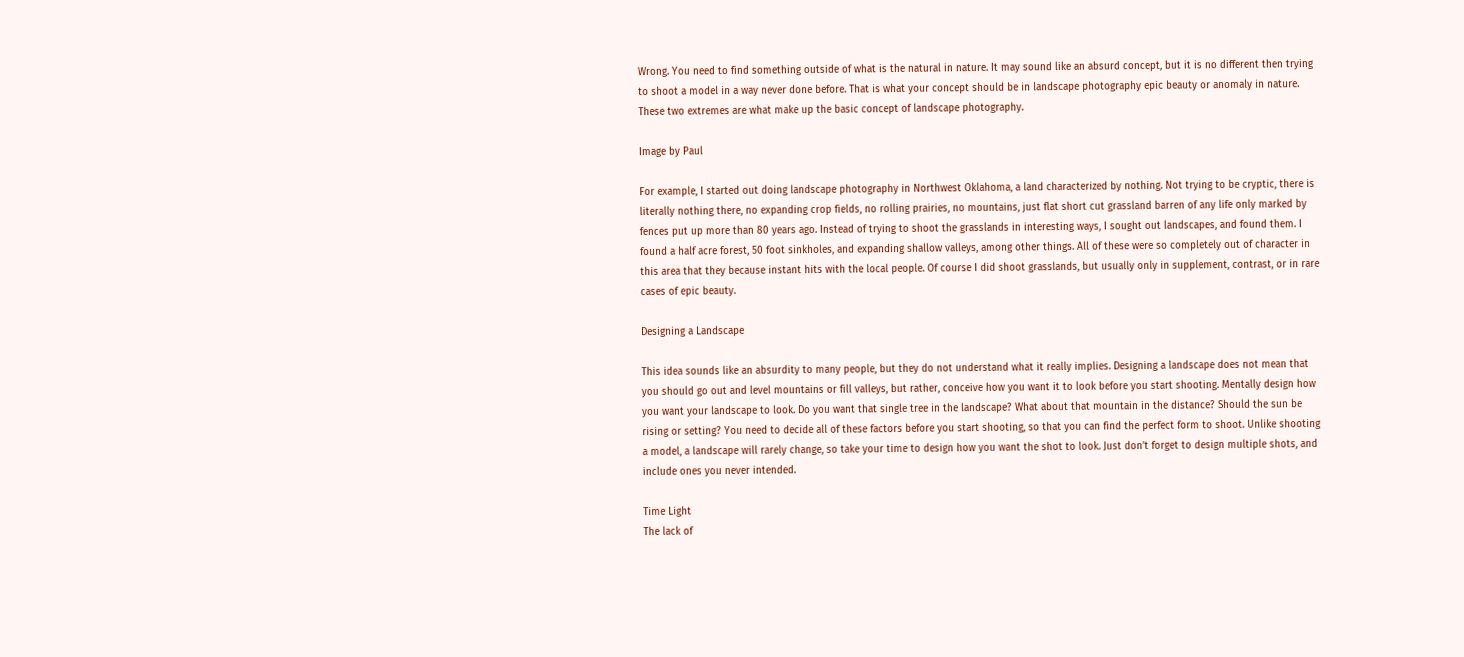Wrong. You need to find something outside of what is the natural in nature. It may sound like an absurd concept, but it is no different then trying to shoot a model in a way never done before. That is what your concept should be in landscape photography epic beauty or anomaly in nature. These two extremes are what make up the basic concept of landscape photography.

Image by Paul

For example, I started out doing landscape photography in Northwest Oklahoma, a land characterized by nothing. Not trying to be cryptic, there is literally nothing there, no expanding crop fields, no rolling prairies, no mountains, just flat short cut grassland barren of any life only marked by fences put up more than 80 years ago. Instead of trying to shoot the grasslands in interesting ways, I sought out landscapes, and found them. I found a half acre forest, 50 foot sinkholes, and expanding shallow valleys, among other things. All of these were so completely out of character in this area that they because instant hits with the local people. Of course I did shoot grasslands, but usually only in supplement, contrast, or in rare cases of epic beauty.

Designing a Landscape

This idea sounds like an absurdity to many people, but they do not understand what it really implies. Designing a landscape does not mean that you should go out and level mountains or fill valleys, but rather, conceive how you want it to look before you start shooting. Mentally design how you want your landscape to look. Do you want that single tree in the landscape? What about that mountain in the distance? Should the sun be rising or setting? You need to decide all of these factors before you start shooting, so that you can find the perfect form to shoot. Unlike shooting a model, a landscape will rarely change, so take your time to design how you want the shot to look. Just don’t forget to design multiple shots, and include ones you never intended.

Time Light
The lack of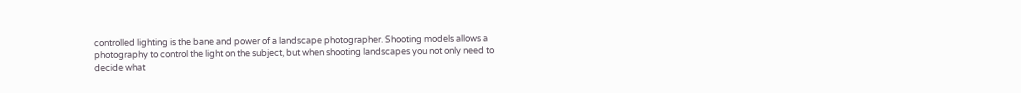controlled lighting is the bane and power of a landscape photographer. Shooting models allows a photography to control the light on the subject, but when shooting landscapes you not only need to decide what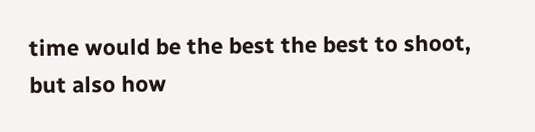time would be the best the best to shoot, but also how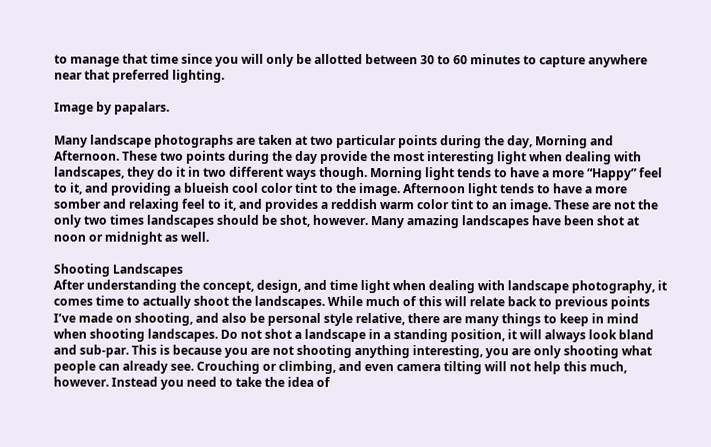to manage that time since you will only be allotted between 30 to 60 minutes to capture anywhere near that preferred lighting.

Image by papalars.

Many landscape photographs are taken at two particular points during the day, Morning and Afternoon. These two points during the day provide the most interesting light when dealing with landscapes, they do it in two different ways though. Morning light tends to have a more “Happy” feel to it, and providing a blueish cool color tint to the image. Afternoon light tends to have a more somber and relaxing feel to it, and provides a reddish warm color tint to an image. These are not the only two times landscapes should be shot, however. Many amazing landscapes have been shot at noon or midnight as well.

Shooting Landscapes
After understanding the concept, design, and time light when dealing with landscape photography, it comes time to actually shoot the landscapes. While much of this will relate back to previous points I’ve made on shooting, and also be personal style relative, there are many things to keep in mind when shooting landscapes. Do not shot a landscape in a standing position, it will always look bland and sub-par. This is because you are not shooting anything interesting, you are only shooting what people can already see. Crouching or climbing, and even camera tilting will not help this much, however. Instead you need to take the idea of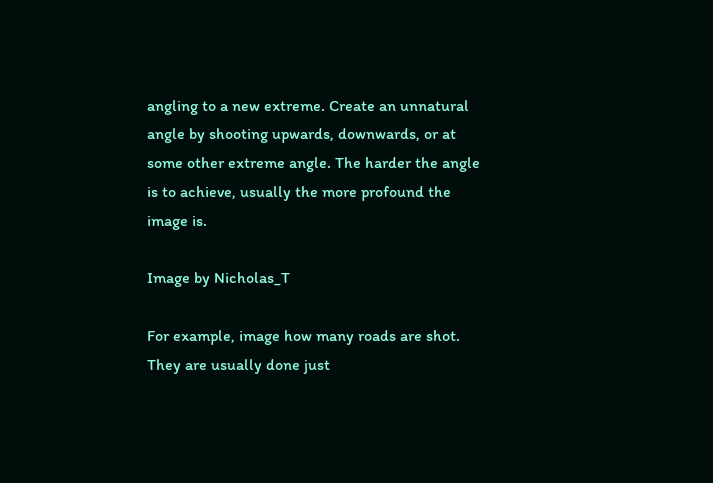angling to a new extreme. Create an unnatural angle by shooting upwards, downwards, or at some other extreme angle. The harder the angle is to achieve, usually the more profound the image is.

Image by Nicholas_T

For example, image how many roads are shot. They are usually done just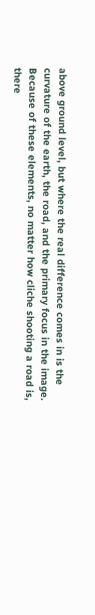above ground level, but where the real difference comes in is the curvature of the earth, the road, and the primary focus in the image. Because of these elements, no matter how cliche shooting a road is, there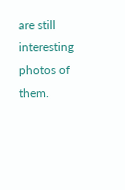are still interesting photos of them.